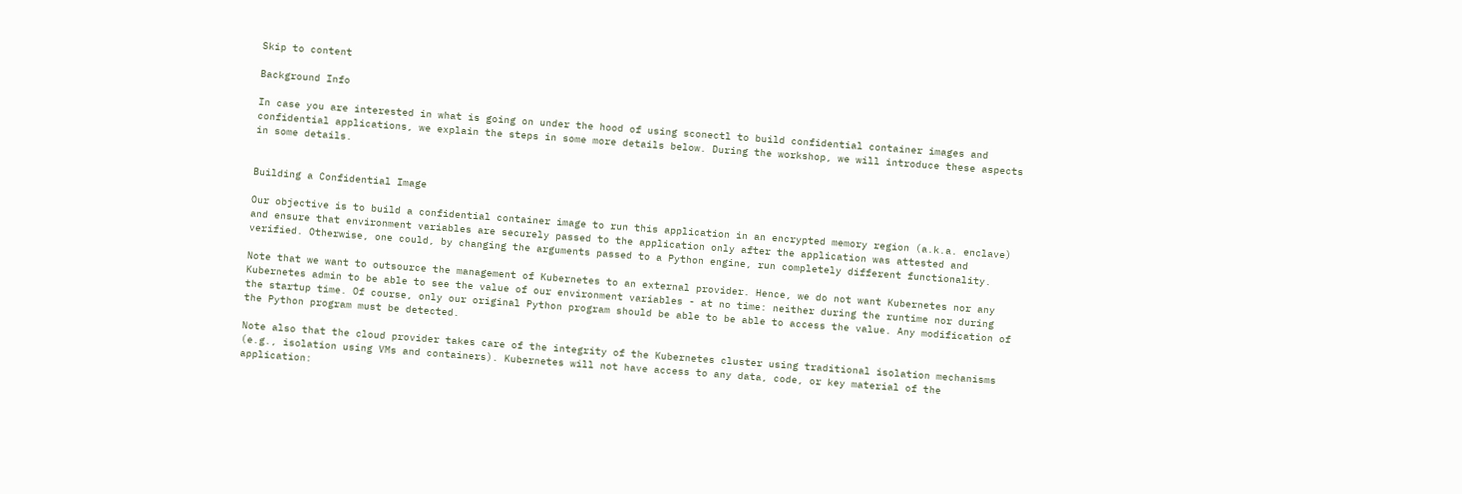Skip to content

Background Info

In case you are interested in what is going on under the hood of using sconectl to build confidential container images and confidential applications, we explain the steps in some more details below. During the workshop, we will introduce these aspects in some details.


Building a Confidential Image

Our objective is to build a confidential container image to run this application in an encrypted memory region (a.k.a. enclave) and ensure that environment variables are securely passed to the application only after the application was attested and verified. Otherwise, one could, by changing the arguments passed to a Python engine, run completely different functionality.

Note that we want to outsource the management of Kubernetes to an external provider. Hence, we do not want Kubernetes nor any Kubernetes admin to be able to see the value of our environment variables - at no time: neither during the runtime nor during the startup time. Of course, only our original Python program should be able to be able to access the value. Any modification of the Python program must be detected.

Note also that the cloud provider takes care of the integrity of the Kubernetes cluster using traditional isolation mechanisms (e.g., isolation using VMs and containers). Kubernetes will not have access to any data, code, or key material of the application: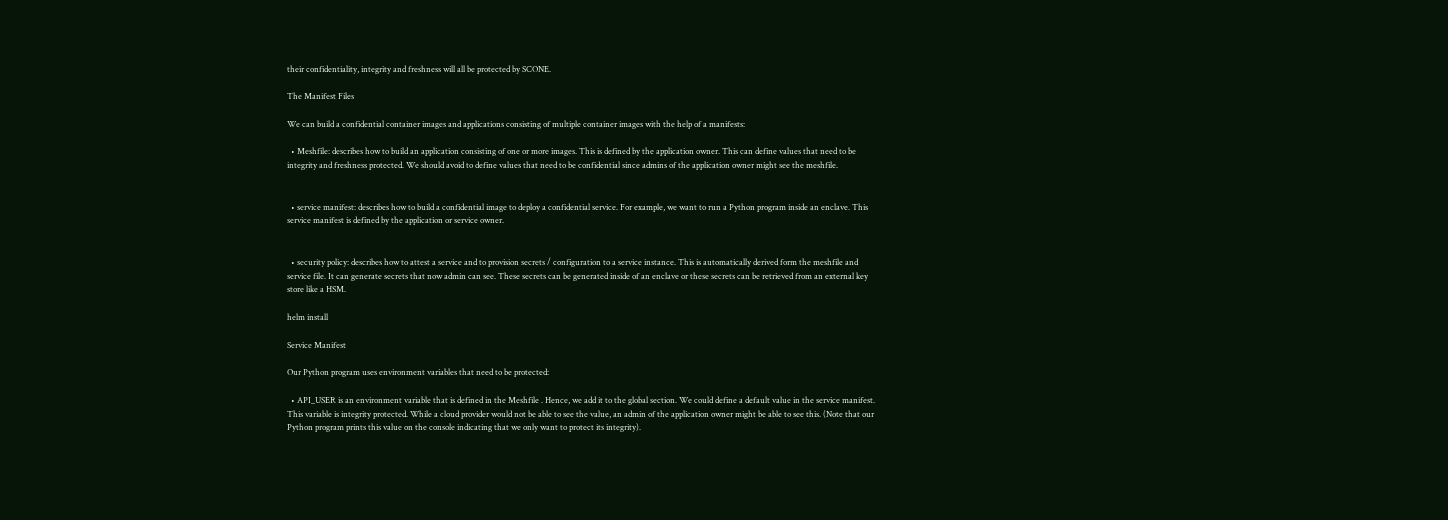their confidentiality, integrity and freshness will all be protected by SCONE.

The Manifest Files

We can build a confidential container images and applications consisting of multiple container images with the help of a manifests:

  • Meshfile: describes how to build an application consisting of one or more images. This is defined by the application owner. This can define values that need to be integrity and freshness protected. We should avoid to define values that need to be confidential since admins of the application owner might see the meshfile.


  • service manifest: describes how to build a confidential image to deploy a confidential service. For example, we want to run a Python program inside an enclave. This service manifest is defined by the application or service owner.


  • security policy: describes how to attest a service and to provision secrets / configuration to a service instance. This is automatically derived form the meshfile and service file. It can generate secrets that now admin can see. These secrets can be generated inside of an enclave or these secrets can be retrieved from an external key store like a HSM.

helm install

Service Manifest

Our Python program uses environment variables that need to be protected:

  • API_USER is an environment variable that is defined in the Meshfile . Hence, we add it to the global section. We could define a default value in the service manifest. This variable is integrity protected. While a cloud provider would not be able to see the value, an admin of the application owner might be able to see this. (Note that our Python program prints this value on the console indicating that we only want to protect its integrity).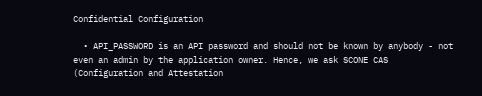Confidential Configuration

  • API_PASSWORD is an API password and should not be known by anybody - not even an admin by the application owner. Hence, we ask SCONE CAS (Configuration and Attestation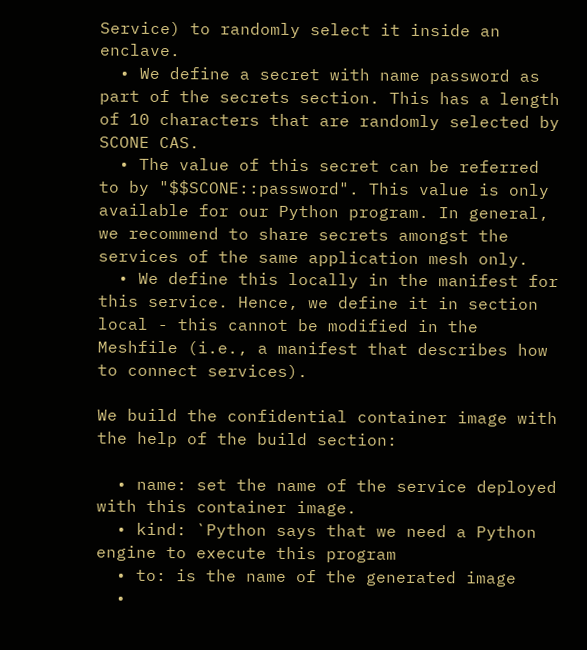Service) to randomly select it inside an enclave.
  • We define a secret with name password as part of the secrets section. This has a length of 10 characters that are randomly selected by SCONE CAS.
  • The value of this secret can be referred to by "$$SCONE::password". This value is only available for our Python program. In general, we recommend to share secrets amongst the services of the same application mesh only.
  • We define this locally in the manifest for this service. Hence, we define it in section local - this cannot be modified in the Meshfile (i.e., a manifest that describes how to connect services).

We build the confidential container image with the help of the build section:

  • name: set the name of the service deployed with this container image.
  • kind: `Python says that we need a Python engine to execute this program
  • to: is the name of the generated image
  •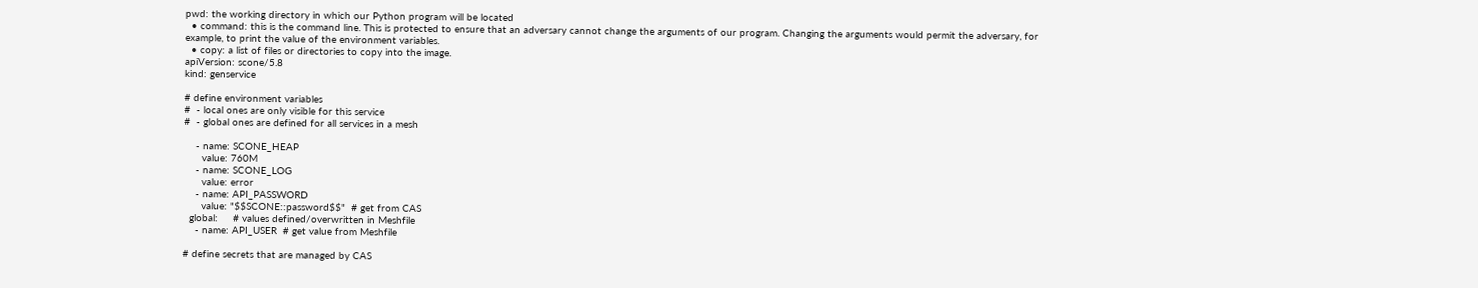pwd: the working directory in which our Python program will be located
  • command: this is the command line. This is protected to ensure that an adversary cannot change the arguments of our program. Changing the arguments would permit the adversary, for example, to print the value of the environment variables.
  • copy: a list of files or directories to copy into the image.
apiVersion: scone/5.8
kind: genservice

# define environment variables
#  - local ones are only visible for this service
#  - global ones are defined for all services in a mesh

    - name: SCONE_HEAP
      value: 760M
    - name: SCONE_LOG
      value: error
    - name: API_PASSWORD
      value: "$$SCONE::password$$"  # get from CAS
  global:     # values defined/overwritten in Meshfile
    - name: API_USER  # get value from Meshfile

# define secrets that are managed by CAS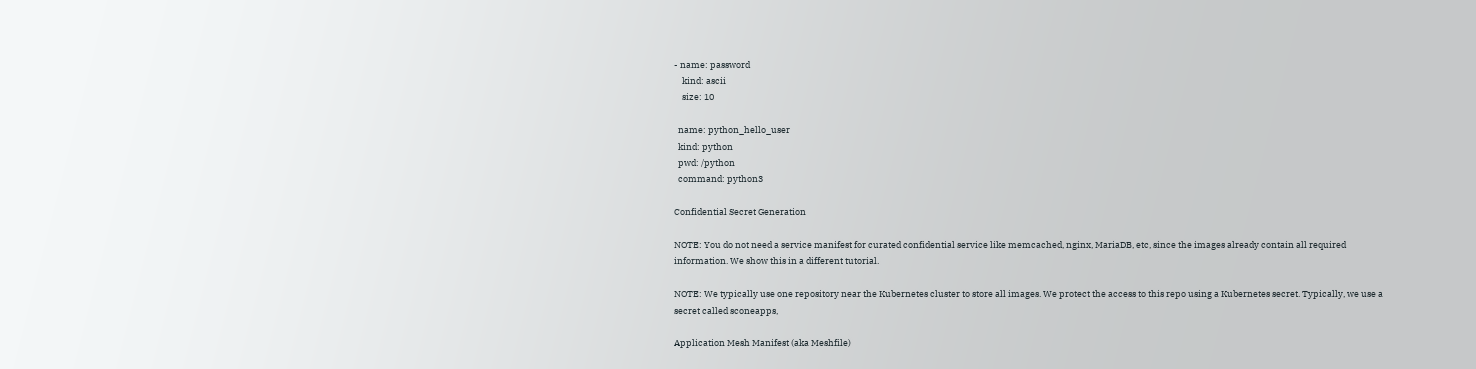- name: password
    kind: ascii
    size: 10

  name: python_hello_user
  kind: python
  pwd: /python
  command: python3

Confidential Secret Generation

NOTE: You do not need a service manifest for curated confidential service like memcached, nginx, MariaDB, etc, since the images already contain all required information. We show this in a different tutorial.

NOTE: We typically use one repository near the Kubernetes cluster to store all images. We protect the access to this repo using a Kubernetes secret. Typically, we use a secret called sconeapps,

Application Mesh Manifest (aka Meshfile)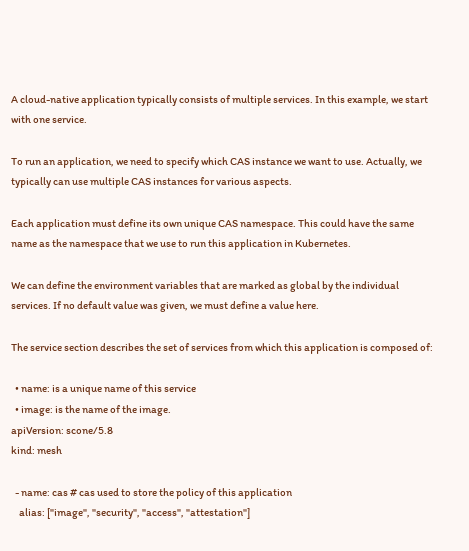A cloud-native application typically consists of multiple services. In this example, we start with one service.

To run an application, we need to specify which CAS instance we want to use. Actually, we typically can use multiple CAS instances for various aspects.

Each application must define its own unique CAS namespace. This could have the same name as the namespace that we use to run this application in Kubernetes.

We can define the environment variables that are marked as global by the individual services. If no default value was given, we must define a value here.

The service section describes the set of services from which this application is composed of:

  • name: is a unique name of this service
  • image: is the name of the image.
apiVersion: scone/5.8
kind: mesh

  - name: cas # cas used to store the policy of this application
    alias: ["image", "security", "access", "attestation"]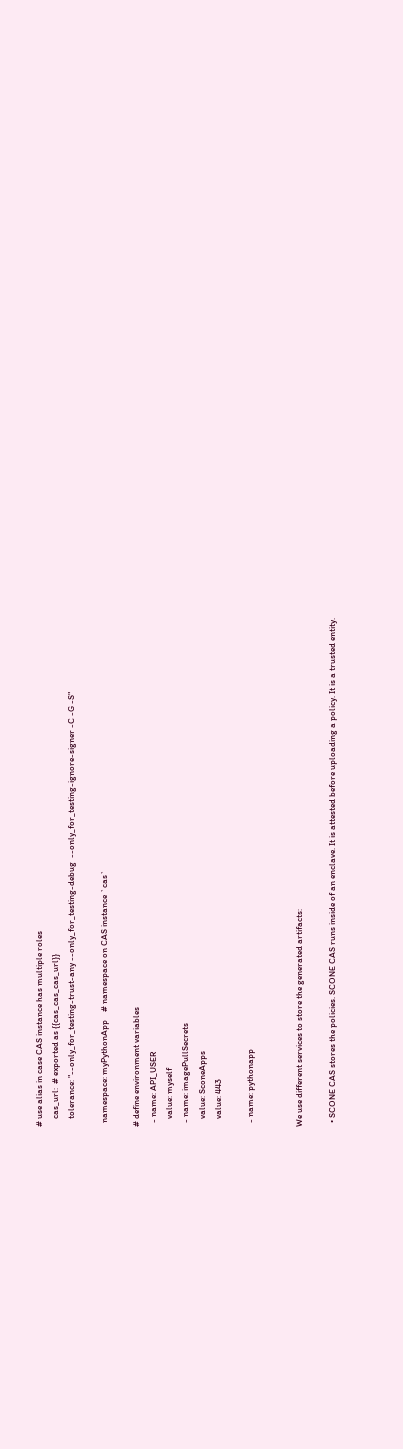# use alias in case CAS instance has multiple roles
    cas_url:  # exported as {{cas_cas_cas_url}}
    tolerance: "--only_for_testing-trust-any --only_for_testing-debug  --only_for_testing-ignore-signer -C -G -S"

  namespace: myPythonApp    # namespace on CAS instance `cas`

# define environment variables
  - name: API_USER
    value: myself
  - name: imagePullSecrets
    value: SconeApps
    value: 443

  - name: pythonapp


We use different services to store the generated artifacts:

  • SCONE CAS stores the policies. SCONE CAS runs inside of an enclave. It is attested before uploading a policy. It is a trusted entity.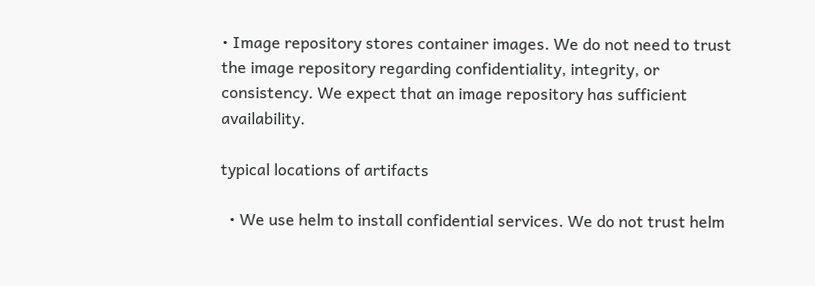• Image repository stores container images. We do not need to trust the image repository regarding confidentiality, integrity, or consistency. We expect that an image repository has sufficient availability.

typical locations of artifacts

  • We use helm to install confidential services. We do not trust helm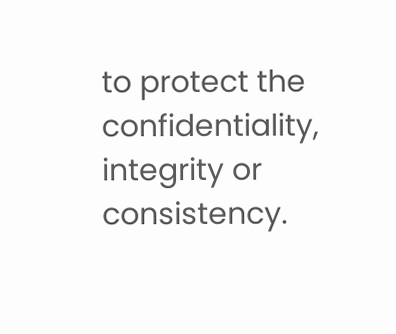to protect the confidentiality, integrity or consistency.